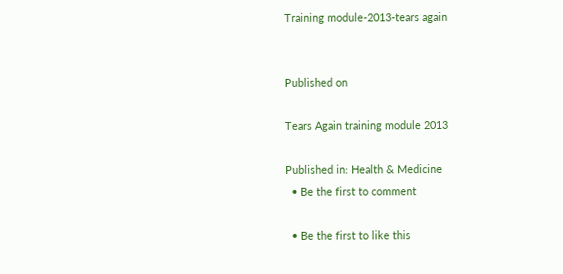Training module-2013-tears again


Published on

Tears Again training module 2013

Published in: Health & Medicine
  • Be the first to comment

  • Be the first to like this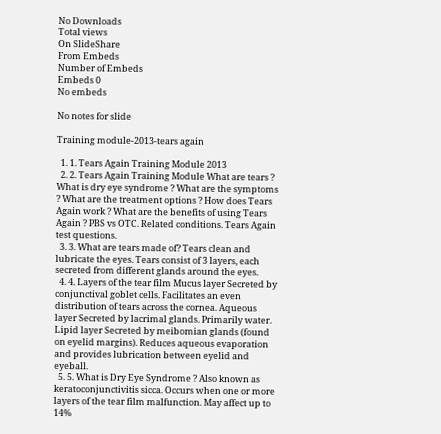No Downloads
Total views
On SlideShare
From Embeds
Number of Embeds
Embeds 0
No embeds

No notes for slide

Training module-2013-tears again

  1. 1. Tears Again Training Module 2013
  2. 2. Tears Again Training Module What are tears ? What is dry eye syndrome ? What are the symptoms ? What are the treatment options ? How does Tears Again work ? What are the benefits of using Tears Again ? PBS vs OTC. Related conditions. Tears Again test questions.
  3. 3. What are tears made of? Tears clean and lubricate the eyes. Tears consist of 3 layers, each secreted from different glands around the eyes.
  4. 4. Layers of the tear film Mucus layer Secreted by conjunctival goblet cells. Facilitates an even distribution of tears across the cornea. Aqueous layer Secreted by lacrimal glands. Primarily water. Lipid layer Secreted by meibomian glands (found on eyelid margins). Reduces aqueous evaporation and provides lubrication between eyelid and eyeball.
  5. 5. What is Dry Eye Syndrome ? Also known as keratoconjunctivitis sicca. Occurs when one or more layers of the tear film malfunction. May affect up to 14%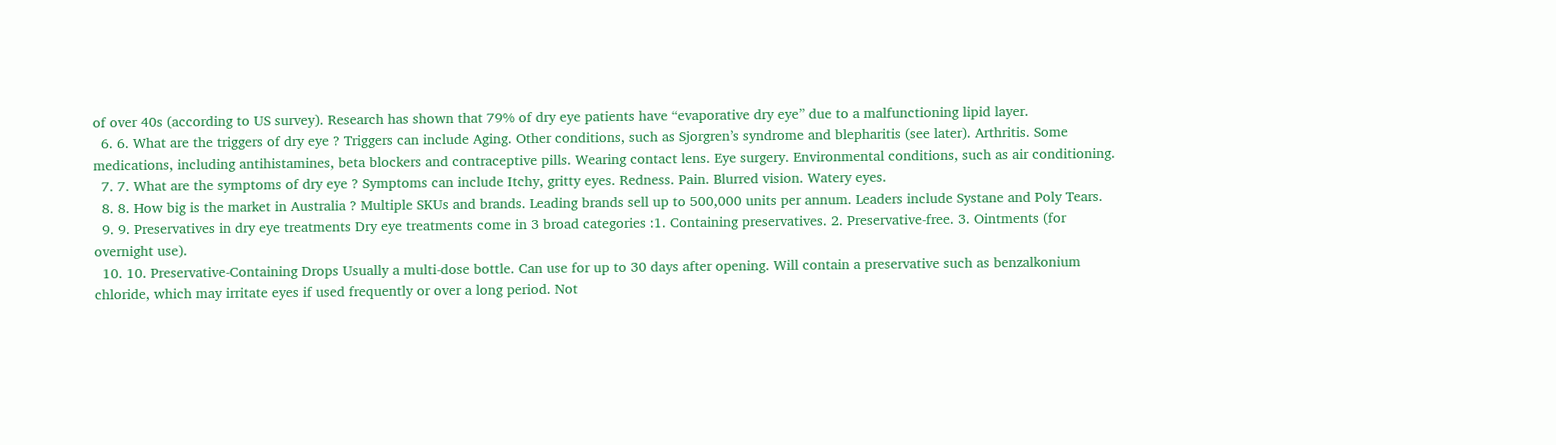of over 40s (according to US survey). Research has shown that 79% of dry eye patients have “evaporative dry eye” due to a malfunctioning lipid layer.
  6. 6. What are the triggers of dry eye ? Triggers can include Aging. Other conditions, such as Sjorgren’s syndrome and blepharitis (see later). Arthritis. Some medications, including antihistamines, beta blockers and contraceptive pills. Wearing contact lens. Eye surgery. Environmental conditions, such as air conditioning.
  7. 7. What are the symptoms of dry eye ? Symptoms can include Itchy, gritty eyes. Redness. Pain. Blurred vision. Watery eyes.
  8. 8. How big is the market in Australia ? Multiple SKUs and brands. Leading brands sell up to 500,000 units per annum. Leaders include Systane and Poly Tears.
  9. 9. Preservatives in dry eye treatments Dry eye treatments come in 3 broad categories :1. Containing preservatives. 2. Preservative-free. 3. Ointments (for overnight use).
  10. 10. Preservative-Containing Drops Usually a multi-dose bottle. Can use for up to 30 days after opening. Will contain a preservative such as benzalkonium chloride, which may irritate eyes if used frequently or over a long period. Not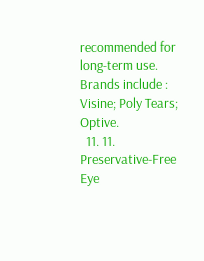recommended for long-term use. Brands include : Visine; Poly Tears; Optive.
  11. 11. Preservative-Free Eye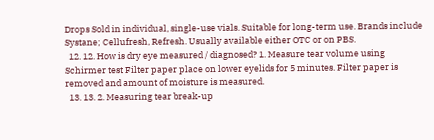Drops Sold in individual, single-use vials. Suitable for long-term use. Brands include Systane; Cellufresh, Refresh. Usually available either OTC or on PBS.
  12. 12. How is dry eye measured / diagnosed? 1. Measure tear volume using Schirmer test Filter paper place on lower eyelids for 5 minutes. Filter paper is removed and amount of moisture is measured.
  13. 13. 2. Measuring tear break-up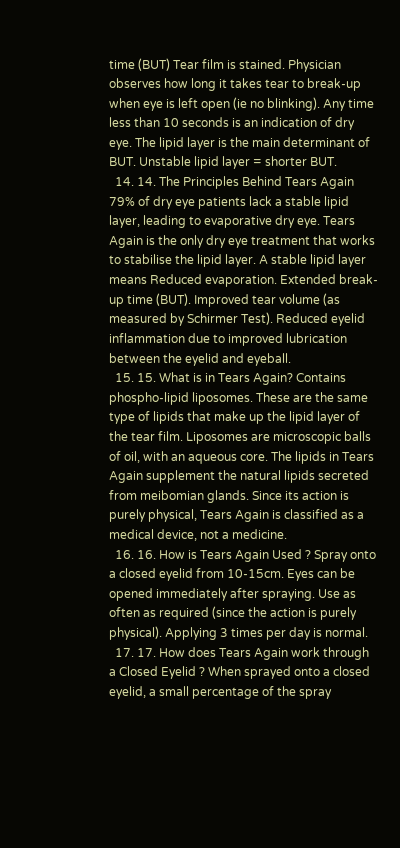time (BUT) Tear film is stained. Physician observes how long it takes tear to break-up when eye is left open (ie no blinking). Any time less than 10 seconds is an indication of dry eye. The lipid layer is the main determinant of BUT. Unstable lipid layer = shorter BUT.
  14. 14. The Principles Behind Tears Again 79% of dry eye patients lack a stable lipid layer, leading to evaporative dry eye. Tears Again is the only dry eye treatment that works to stabilise the lipid layer. A stable lipid layer means Reduced evaporation. Extended break-up time (BUT). Improved tear volume (as measured by Schirmer Test). Reduced eyelid inflammation due to improved lubrication between the eyelid and eyeball.
  15. 15. What is in Tears Again? Contains phospho-lipid liposomes. These are the same type of lipids that make up the lipid layer of the tear film. Liposomes are microscopic balls of oil, with an aqueous core. The lipids in Tears Again supplement the natural lipids secreted from meibomian glands. Since its action is purely physical, Tears Again is classified as a medical device, not a medicine.
  16. 16. How is Tears Again Used ? Spray onto a closed eyelid from 10-15cm. Eyes can be opened immediately after spraying. Use as often as required (since the action is purely physical). Applying 3 times per day is normal.
  17. 17. How does Tears Again work through a Closed Eyelid ? When sprayed onto a closed eyelid, a small percentage of the spray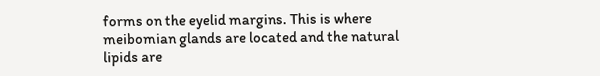forms on the eyelid margins. This is where meibomian glands are located and the natural lipids are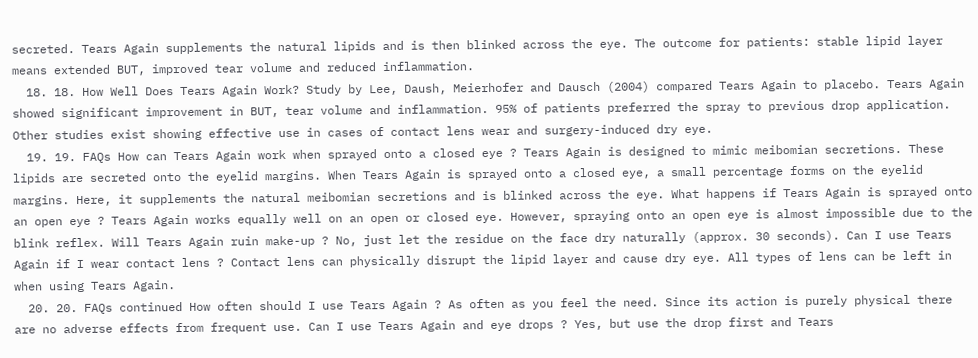secreted. Tears Again supplements the natural lipids and is then blinked across the eye. The outcome for patients: stable lipid layer means extended BUT, improved tear volume and reduced inflammation.
  18. 18. How Well Does Tears Again Work? Study by Lee, Daush, Meierhofer and Dausch (2004) compared Tears Again to placebo. Tears Again showed significant improvement in BUT, tear volume and inflammation. 95% of patients preferred the spray to previous drop application. Other studies exist showing effective use in cases of contact lens wear and surgery-induced dry eye.
  19. 19. FAQs How can Tears Again work when sprayed onto a closed eye ? Tears Again is designed to mimic meibomian secretions. These lipids are secreted onto the eyelid margins. When Tears Again is sprayed onto a closed eye, a small percentage forms on the eyelid margins. Here, it supplements the natural meibomian secretions and is blinked across the eye. What happens if Tears Again is sprayed onto an open eye ? Tears Again works equally well on an open or closed eye. However, spraying onto an open eye is almost impossible due to the blink reflex. Will Tears Again ruin make-up ? No, just let the residue on the face dry naturally (approx. 30 seconds). Can I use Tears Again if I wear contact lens ? Contact lens can physically disrupt the lipid layer and cause dry eye. All types of lens can be left in when using Tears Again.
  20. 20. FAQs continued How often should I use Tears Again ? As often as you feel the need. Since its action is purely physical there are no adverse effects from frequent use. Can I use Tears Again and eye drops ? Yes, but use the drop first and Tears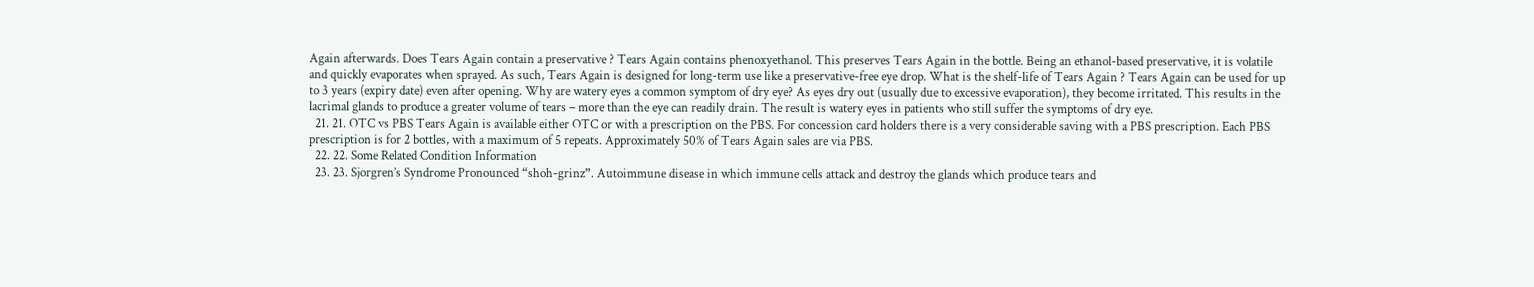Again afterwards. Does Tears Again contain a preservative ? Tears Again contains phenoxyethanol. This preserves Tears Again in the bottle. Being an ethanol-based preservative, it is volatile and quickly evaporates when sprayed. As such, Tears Again is designed for long-term use like a preservative-free eye drop. What is the shelf-life of Tears Again ? Tears Again can be used for up to 3 years (expiry date) even after opening. Why are watery eyes a common symptom of dry eye? As eyes dry out (usually due to excessive evaporation), they become irritated. This results in the lacrimal glands to produce a greater volume of tears – more than the eye can readily drain. The result is watery eyes in patients who still suffer the symptoms of dry eye.
  21. 21. OTC vs PBS Tears Again is available either OTC or with a prescription on the PBS. For concession card holders there is a very considerable saving with a PBS prescription. Each PBS prescription is for 2 bottles, with a maximum of 5 repeats. Approximately 50% of Tears Again sales are via PBS.
  22. 22. Some Related Condition Information
  23. 23. Sjorgren’s Syndrome Pronounced “shoh-grinz”. Autoimmune disease in which immune cells attack and destroy the glands which produce tears and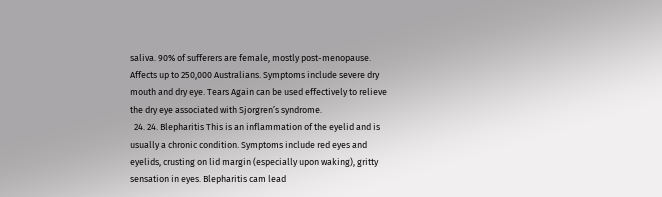saliva. 90% of sufferers are female, mostly post-menopause. Affects up to 250,000 Australians. Symptoms include severe dry mouth and dry eye. Tears Again can be used effectively to relieve the dry eye associated with Sjorgren’s syndrome.
  24. 24. Blepharitis This is an inflammation of the eyelid and is usually a chronic condition. Symptoms include red eyes and eyelids, crusting on lid margin (especially upon waking), gritty sensation in eyes. Blepharitis cam lead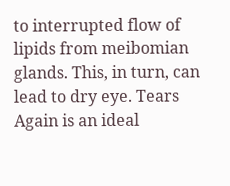to interrupted flow of lipids from meibomian glands. This, in turn, can lead to dry eye. Tears Again is an ideal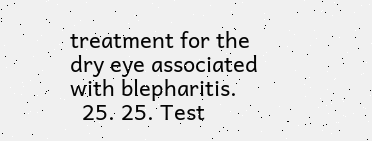treatment for the dry eye associated with blepharitis.
  25. 25. Test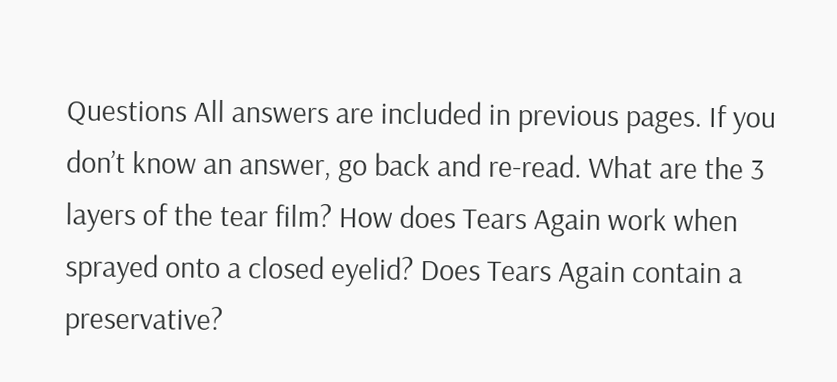Questions All answers are included in previous pages. If you don’t know an answer, go back and re-read. What are the 3 layers of the tear film? How does Tears Again work when sprayed onto a closed eyelid? Does Tears Again contain a preservative?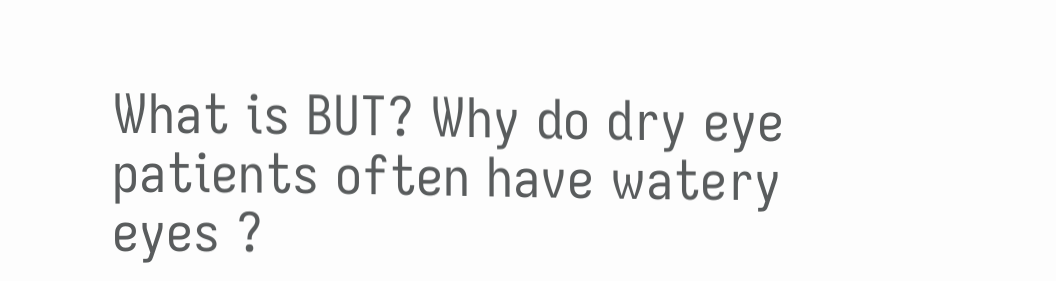What is BUT? Why do dry eye patients often have watery eyes ?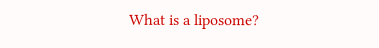What is a liposome?